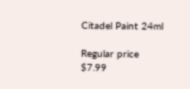Citadel Paint 24ml

Regular price $7.99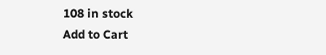108 in stock
Add to Cart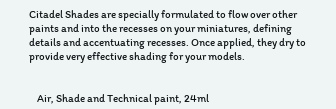Citadel Shades are specially formulated to flow over other paints and into the recesses on your miniatures, defining details and accentuating recesses. Once applied, they dry to provide very effective shading for your models.


    Air, Shade and Technical paint, 24ml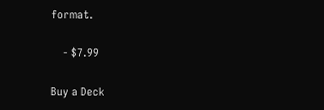format.

    - $7.99

Buy a Deck